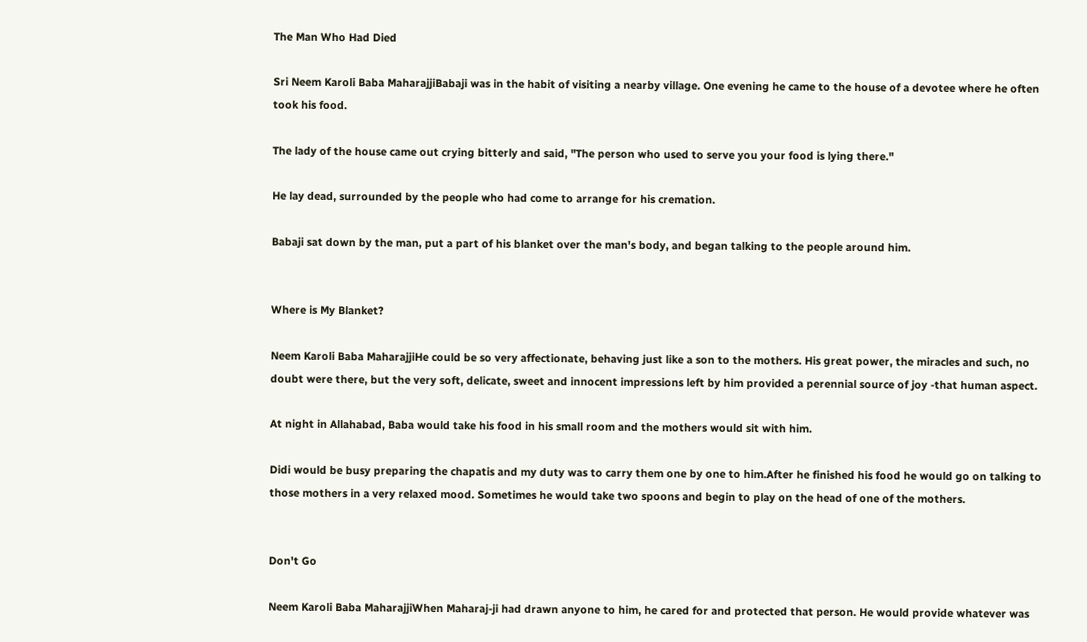The Man Who Had Died

Sri Neem Karoli Baba MaharajjiBabaji was in the habit of visiting a nearby village. One evening he came to the house of a devotee where he often took his food.

The lady of the house came out crying bitterly and said, "The person who used to serve you your food is lying there."

He lay dead, surrounded by the people who had come to arrange for his cremation.

Babaji sat down by the man, put a part of his blanket over the man's body, and began talking to the people around him.


Where is My Blanket?

Neem Karoli Baba MaharajjiHe could be so very affectionate, behaving just like a son to the mothers. His great power, the miracles and such, no doubt were there, but the very soft, delicate, sweet and innocent impressions left by him provided a perennial source of joy -that human aspect.

At night in Allahabad, Baba would take his food in his small room and the mothers would sit with him.

Didi would be busy preparing the chapatis and my duty was to carry them one by one to him.After he finished his food he would go on talking to those mothers in a very relaxed mood. Sometimes he would take two spoons and begin to play on the head of one of the mothers.


Don't Go

Neem Karoli Baba MaharajjiWhen Maharaj-ji had drawn anyone to him, he cared for and protected that person. He would provide whatever was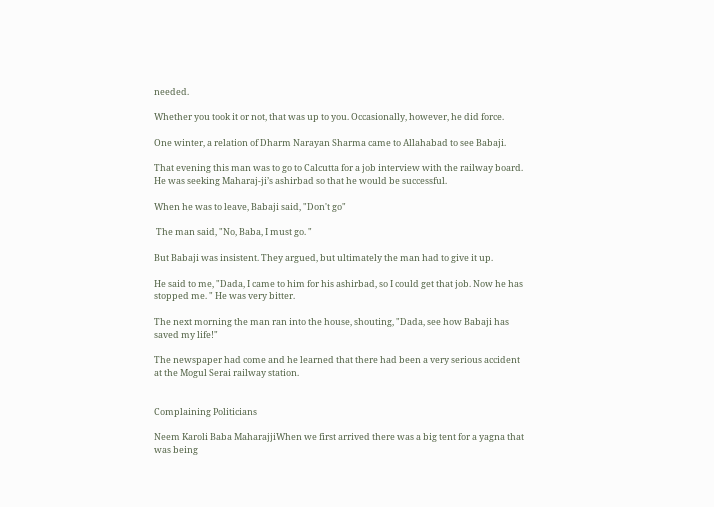needed.

Whether you took it or not, that was up to you. Occasionally, however, he did force.

One winter, a relation of Dharm Narayan Sharma came to Allahabad to see Babaji.

That evening this man was to go to Calcutta for a job interview with the railway board. He was seeking Maharaj-ji’s ashirbad so that he would be successful.

When he was to leave, Babaji said, "Don't go"

 The man said, "No, Baba, I must go. "

But Babaji was insistent. They argued, but ultimately the man had to give it up.

He said to me, "Dada, I came to him for his ashirbad, so I could get that job. Now he has stopped me. " He was very bitter.

The next morning the man ran into the house, shouting, "Dada, see how Babaji has saved my life!"

The newspaper had come and he learned that there had been a very serious accident at the Mogul Serai railway station.


Complaining Politicians

Neem Karoli Baba MaharajjiWhen we first arrived there was a big tent for a yagna that was being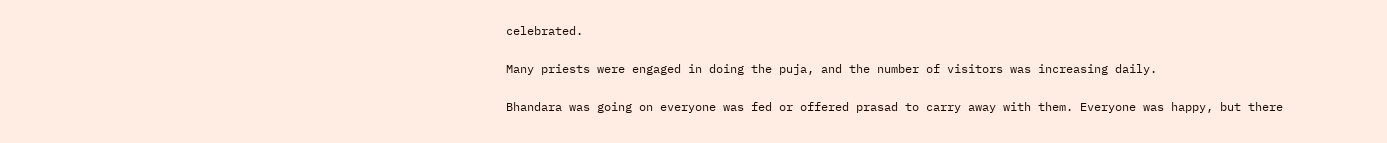celebrated.

Many priests were engaged in doing the puja, and the number of visitors was increasing daily.

Bhandara was going on everyone was fed or offered prasad to carry away with them. Everyone was happy, but there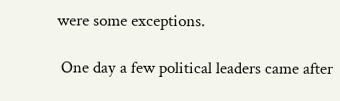were some exceptions.

 One day a few political leaders came after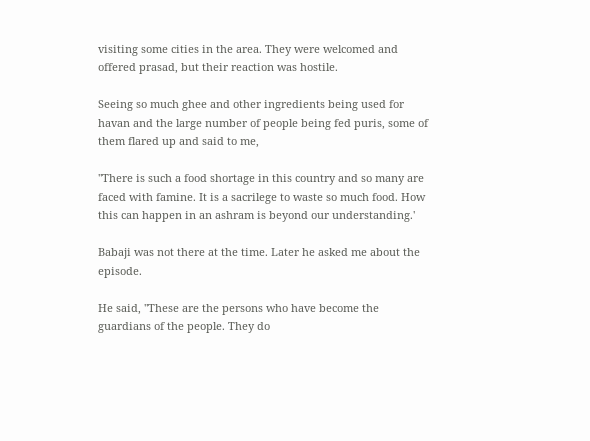visiting some cities in the area. They were welcomed and offered prasad, but their reaction was hostile.

Seeing so much ghee and other ingredients being used for havan and the large number of people being fed puris, some of them flared up and said to me,

"There is such a food shortage in this country and so many are faced with famine. It is a sacrilege to waste so much food. How this can happen in an ashram is beyond our understanding.'

Babaji was not there at the time. Later he asked me about the episode.

He said, "These are the persons who have become the guardians of the people. They do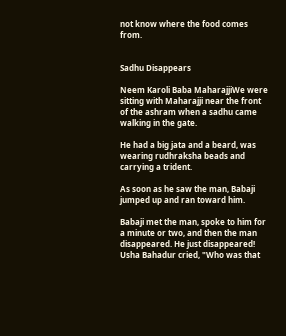not know where the food comes from.


Sadhu Disappears

Neem Karoli Baba MaharajjiWe were sitting with Maharajji near the front of the ashram when a sadhu came walking in the gate.

He had a big jata and a beard, was wearing rudhraksha beads and carrying a trident.

As soon as he saw the man, Babaji jumped up and ran toward him.

Babaji met the man, spoke to him for a minute or two, and then the man disappeared. He just disappeared! Usha Bahadur cried, "Who was that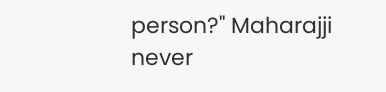person?" Maharajji never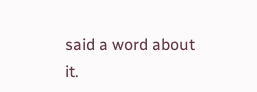said a word about it.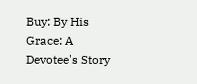Buy: By His Grace: A Devotee's Story